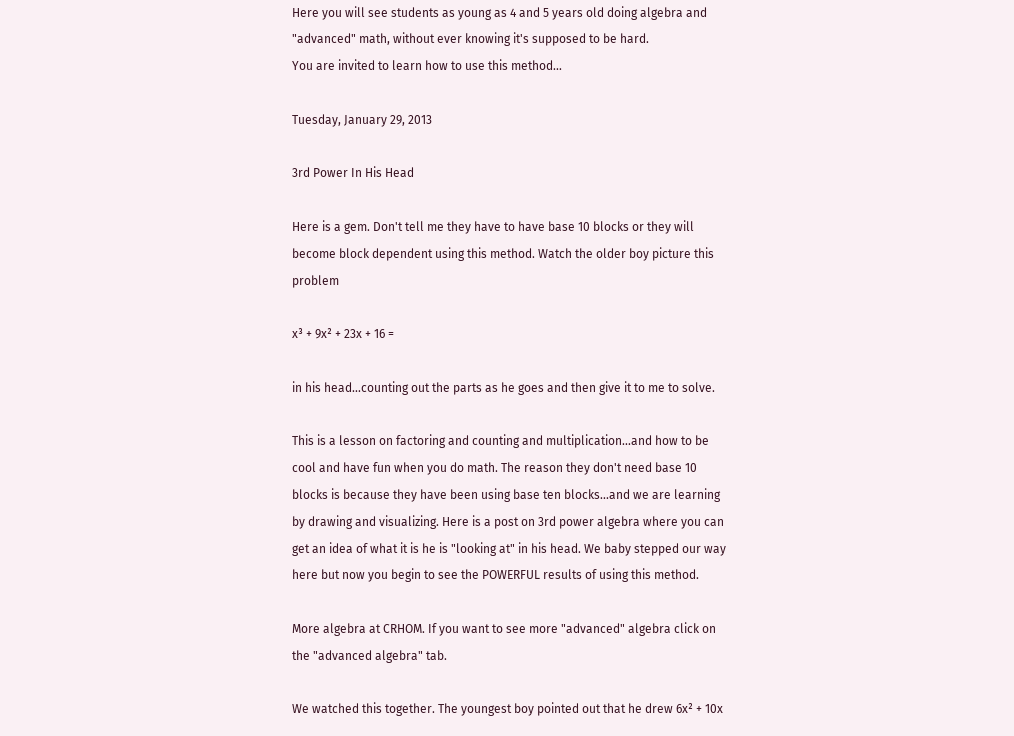Here you will see students as young as 4 and 5 years old doing algebra and "advanced" math, without ever knowing it's supposed to be hard.
You are invited to learn how to use this method...

Tuesday, January 29, 2013

3rd Power In His Head

Here is a gem. Don't tell me they have to have base 10 blocks or they will become block dependent using this method. Watch the older boy picture this problem

x³ + 9x² + 23x + 16 =

in his head...counting out the parts as he goes and then give it to me to solve.

This is a lesson on factoring and counting and multiplication...and how to be cool and have fun when you do math. The reason they don't need base 10 blocks is because they have been using base ten blocks...and we are learning by drawing and visualizing. Here is a post on 3rd power algebra where you can get an idea of what it is he is "looking at" in his head. We baby stepped our way here but now you begin to see the POWERFUL results of using this method.

More algebra at CRHOM. If you want to see more "advanced" algebra click on the "advanced algebra" tab.

We watched this together. The youngest boy pointed out that he drew 6x² + 10x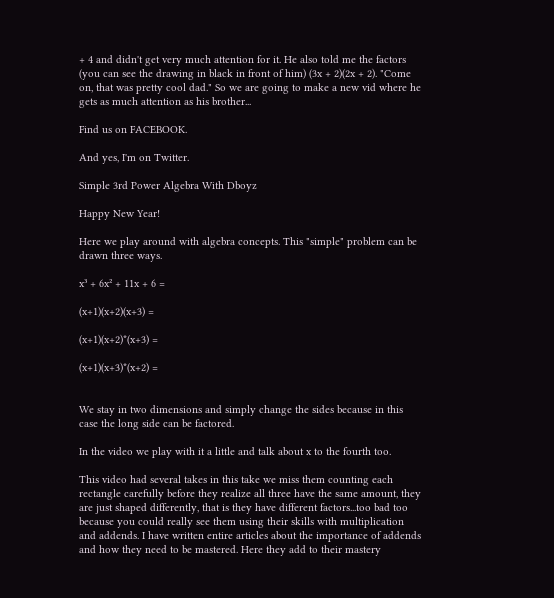+ 4 and didn't get very much attention for it. He also told me the factors (you can see the drawing in black in front of him) (3x + 2)(2x + 2). "Come on, that was pretty cool dad." So we are going to make a new vid where he gets as much attention as his brother...

Find us on FACEBOOK.

And yes, I'm on Twitter.

Simple 3rd Power Algebra With Dboyz

Happy New Year!

Here we play around with algebra concepts. This "simple" problem can be drawn three ways.

x³ + 6x² + 11x + 6 =

(x+1)(x+2)(x+3) =

(x+1)(x+2)*(x+3) =

(x+1)(x+3)*(x+2) =


We stay in two dimensions and simply change the sides because in this case the long side can be factored.

In the video we play with it a little and talk about x to the fourth too.

This video had several takes in this take we miss them counting each rectangle carefully before they realize all three have the same amount, they are just shaped differently, that is they have different factors...too bad too because you could really see them using their skills with multiplication and addends. I have written entire articles about the importance of addends and how they need to be mastered. Here they add to their mastery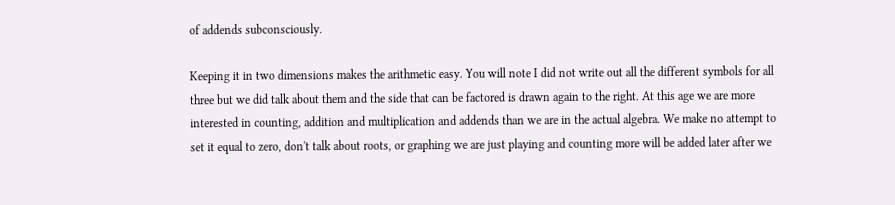of addends subconsciously.

Keeping it in two dimensions makes the arithmetic easy. You will note I did not write out all the different symbols for all three but we did talk about them and the side that can be factored is drawn again to the right. At this age we are more interested in counting, addition and multiplication and addends than we are in the actual algebra. We make no attempt to set it equal to zero, don't talk about roots, or graphing we are just playing and counting more will be added later after we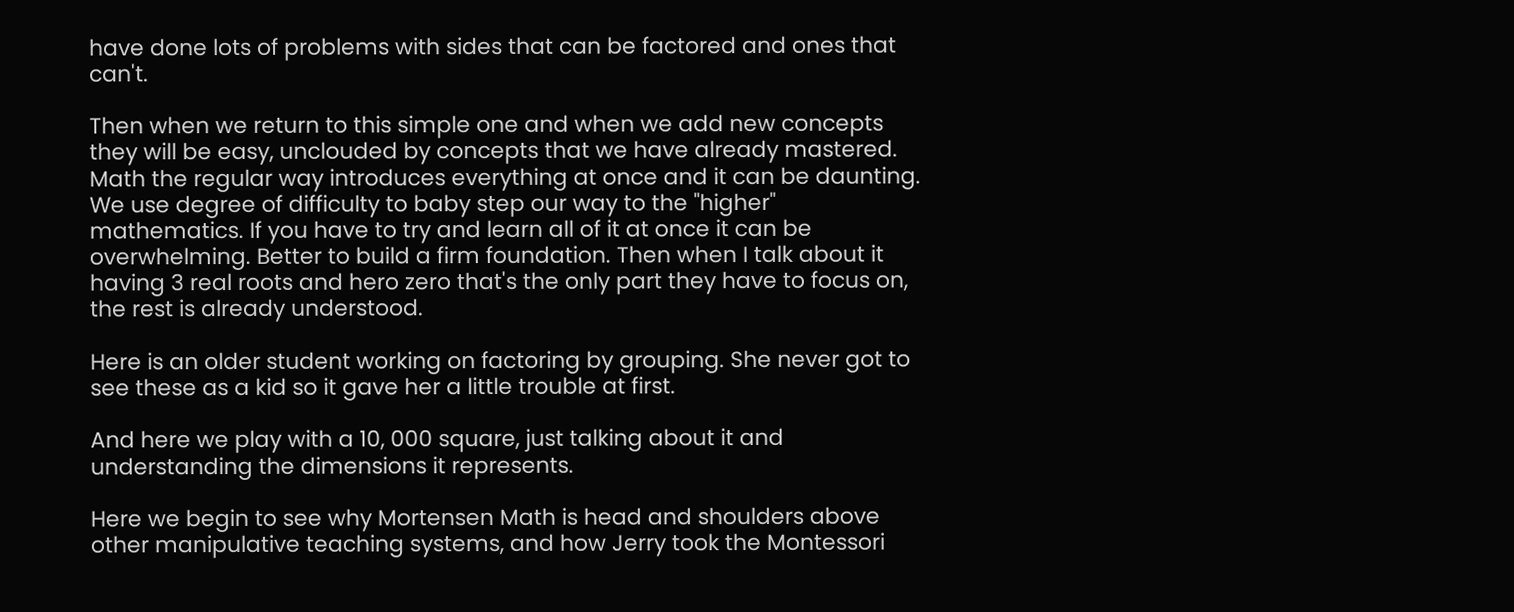have done lots of problems with sides that can be factored and ones that can't.

Then when we return to this simple one and when we add new concepts they will be easy, unclouded by concepts that we have already mastered. Math the regular way introduces everything at once and it can be daunting. We use degree of difficulty to baby step our way to the "higher" mathematics. If you have to try and learn all of it at once it can be overwhelming. Better to build a firm foundation. Then when I talk about it having 3 real roots and hero zero that's the only part they have to focus on, the rest is already understood.

Here is an older student working on factoring by grouping. She never got to see these as a kid so it gave her a little trouble at first.

And here we play with a 10, 000 square, just talking about it and understanding the dimensions it represents.

Here we begin to see why Mortensen Math is head and shoulders above other manipulative teaching systems, and how Jerry took the Montessori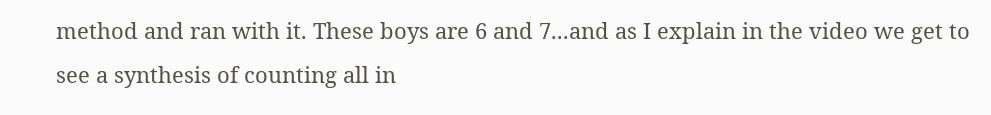method and ran with it. These boys are 6 and 7...and as I explain in the video we get to see a synthesis of counting all in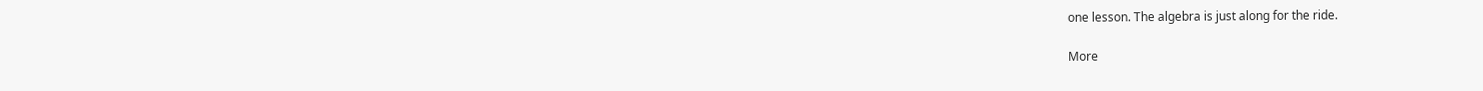one lesson. The algebra is just along for the ride.

More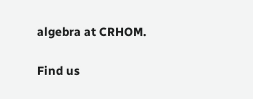algebra at CRHOM.

Find us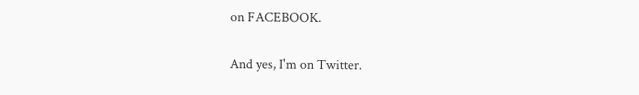on FACEBOOK.

And yes, I'm on Twitter.